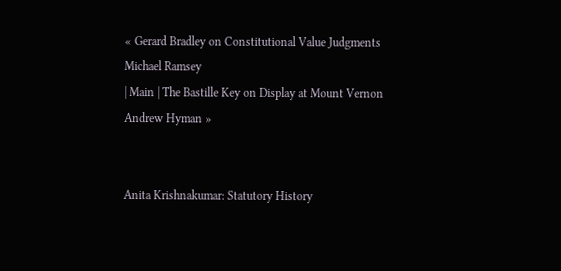« Gerard Bradley on Constitutional Value Judgments
Michael Ramsey
| Main | The Bastille Key on Display at Mount Vernon
Andrew Hyman »


Anita Krishnakumar: Statutory History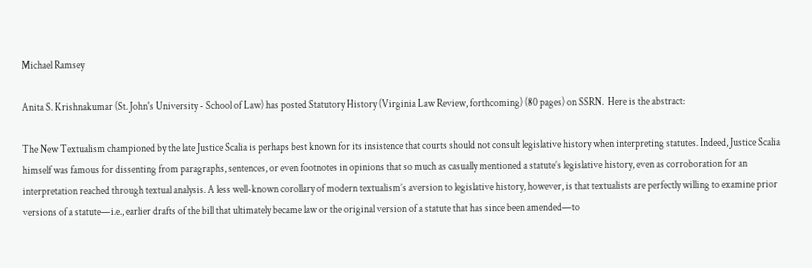Michael Ramsey

Anita S. Krishnakumar (St. John's University - School of Law) has posted Statutory History (Virginia Law Review, forthcoming) (80 pages) on SSRN.  Here is the abstract:

The New Textualism championed by the late Justice Scalia is perhaps best known for its insistence that courts should not consult legislative history when interpreting statutes. Indeed, Justice Scalia himself was famous for dissenting from paragraphs, sentences, or even footnotes in opinions that so much as casually mentioned a statute’s legislative history, even as corroboration for an interpretation reached through textual analysis. A less well-known corollary of modern textualism’s aversion to legislative history, however, is that textualists are perfectly willing to examine prior versions of a statute—i.e., earlier drafts of the bill that ultimately became law or the original version of a statute that has since been amended—to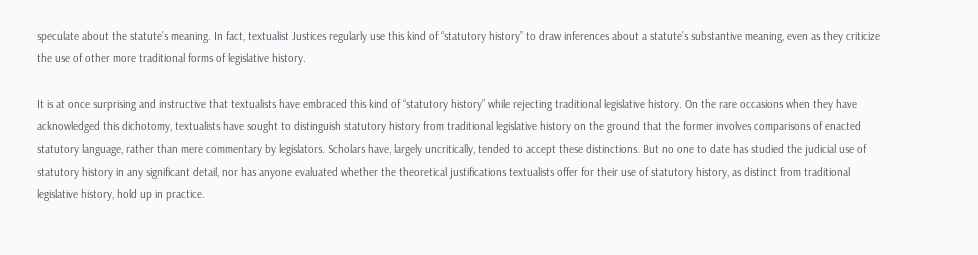speculate about the statute’s meaning. In fact, textualist Justices regularly use this kind of “statutory history” to draw inferences about a statute’s substantive meaning, even as they criticize the use of other more traditional forms of legislative history.

It is at once surprising and instructive that textualists have embraced this kind of “statutory history” while rejecting traditional legislative history. On the rare occasions when they have acknowledged this dichotomy, textualists have sought to distinguish statutory history from traditional legislative history on the ground that the former involves comparisons of enacted statutory language, rather than mere commentary by legislators. Scholars have, largely uncritically, tended to accept these distinctions. But no one to date has studied the judicial use of statutory history in any significant detail, nor has anyone evaluated whether the theoretical justifications textualists offer for their use of statutory history, as distinct from traditional legislative history, hold up in practice.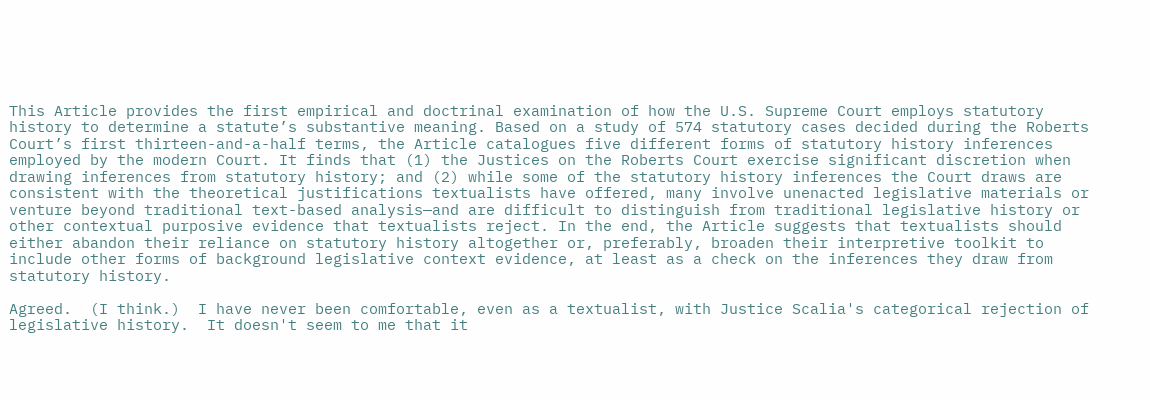This Article provides the first empirical and doctrinal examination of how the U.S. Supreme Court employs statutory history to determine a statute’s substantive meaning. Based on a study of 574 statutory cases decided during the Roberts Court’s first thirteen-and-a-half terms, the Article catalogues five different forms of statutory history inferences employed by the modern Court. It finds that (1) the Justices on the Roberts Court exercise significant discretion when drawing inferences from statutory history; and (2) while some of the statutory history inferences the Court draws are consistent with the theoretical justifications textualists have offered, many involve unenacted legislative materials or venture beyond traditional text-based analysis—and are difficult to distinguish from traditional legislative history or other contextual purposive evidence that textualists reject. In the end, the Article suggests that textualists should either abandon their reliance on statutory history altogether or, preferably, broaden their interpretive toolkit to include other forms of background legislative context evidence, at least as a check on the inferences they draw from statutory history.

Agreed.  (I think.)  I have never been comfortable, even as a textualist, with Justice Scalia's categorical rejection of legislative history.  It doesn't seem to me that it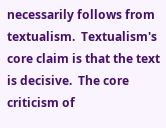necessarily follows from textualism.  Textualism's core claim is that the text is decisive.  The core criticism of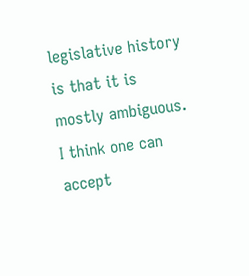legislative history is that it is mostly ambiguous.  I think one can accept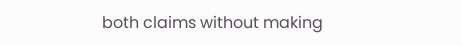both claims without making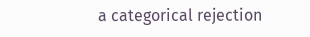a categorical rejection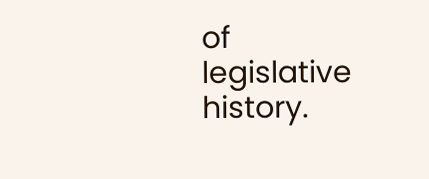of legislative history.